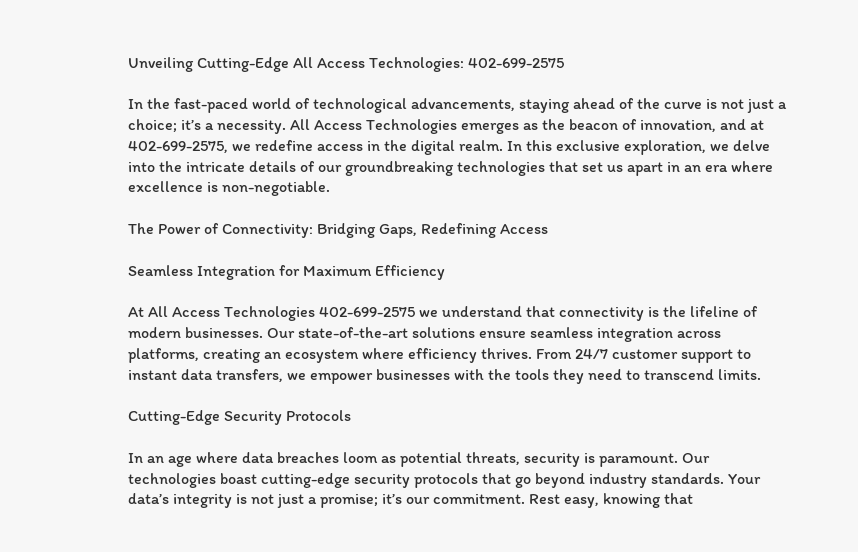Unveiling Cutting-Edge All Access Technologies: 402-699-2575

In the fast-paced world of technological advancements, staying ahead of the curve is not just a choice; it’s a necessity. All Access Technologies emerges as the beacon of innovation, and at 402-699-2575, we redefine access in the digital realm. In this exclusive exploration, we delve into the intricate details of our groundbreaking technologies that set us apart in an era where excellence is non-negotiable.

The Power of Connectivity: Bridging Gaps, Redefining Access

Seamless Integration for Maximum Efficiency

At All Access Technologies 402-699-2575 we understand that connectivity is the lifeline of modern businesses. Our state-of-the-art solutions ensure seamless integration across platforms, creating an ecosystem where efficiency thrives. From 24/7 customer support to instant data transfers, we empower businesses with the tools they need to transcend limits.

Cutting-Edge Security Protocols

In an age where data breaches loom as potential threats, security is paramount. Our technologies boast cutting-edge security protocols that go beyond industry standards. Your data’s integrity is not just a promise; it’s our commitment. Rest easy, knowing that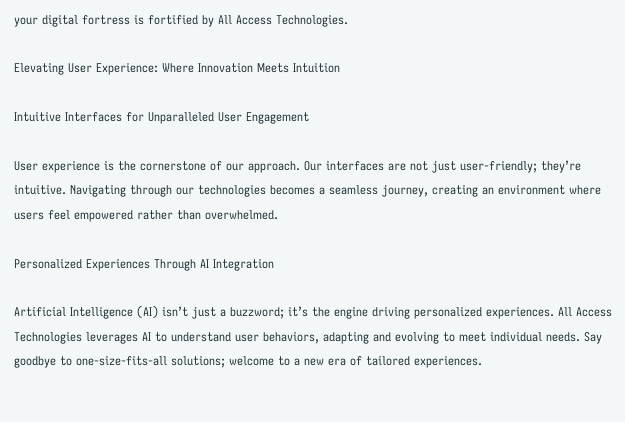your digital fortress is fortified by All Access Technologies.

Elevating User Experience: Where Innovation Meets Intuition

Intuitive Interfaces for Unparalleled User Engagement

User experience is the cornerstone of our approach. Our interfaces are not just user-friendly; they’re intuitive. Navigating through our technologies becomes a seamless journey, creating an environment where users feel empowered rather than overwhelmed.

Personalized Experiences Through AI Integration

Artificial Intelligence (AI) isn’t just a buzzword; it’s the engine driving personalized experiences. All Access Technologies leverages AI to understand user behaviors, adapting and evolving to meet individual needs. Say goodbye to one-size-fits-all solutions; welcome to a new era of tailored experiences.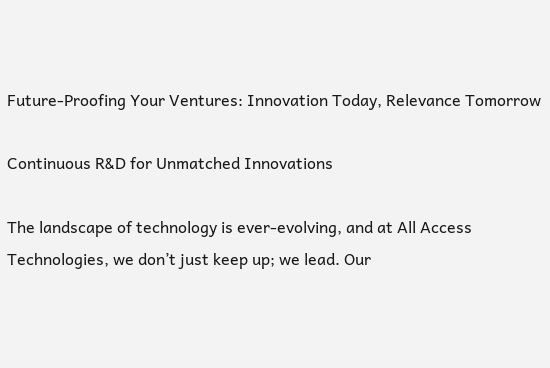Future-Proofing Your Ventures: Innovation Today, Relevance Tomorrow

Continuous R&D for Unmatched Innovations

The landscape of technology is ever-evolving, and at All Access Technologies, we don’t just keep up; we lead. Our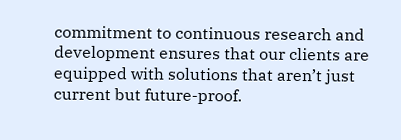commitment to continuous research and development ensures that our clients are equipped with solutions that aren’t just current but future-proof.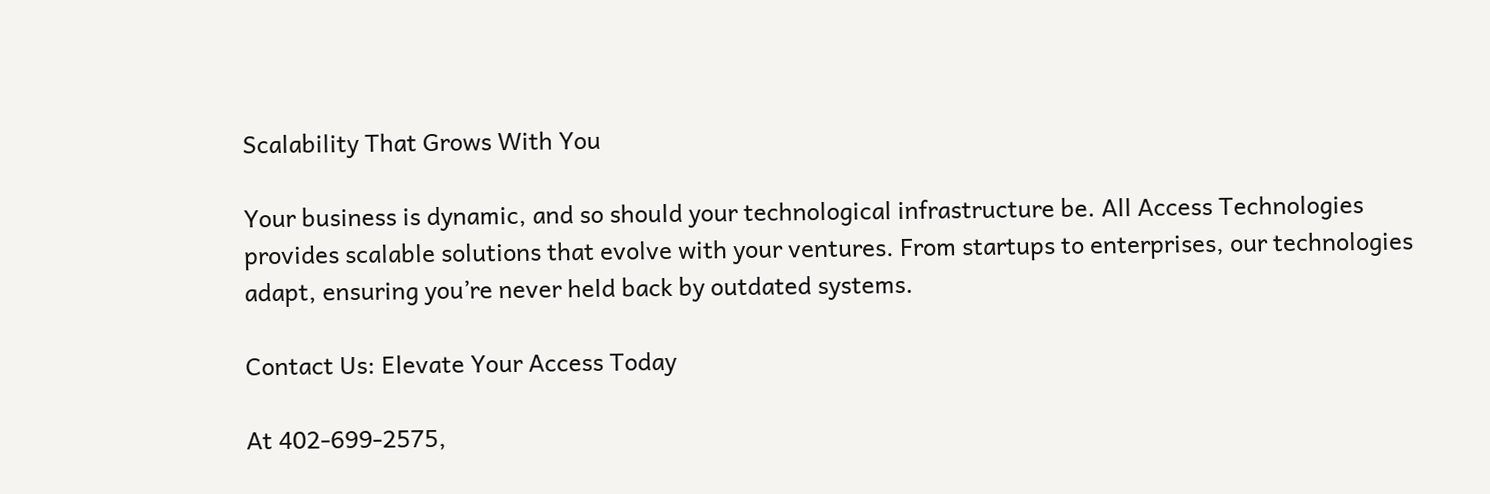Scalability That Grows With You

Your business is dynamic, and so should your technological infrastructure be. All Access Technologies provides scalable solutions that evolve with your ventures. From startups to enterprises, our technologies adapt, ensuring you’re never held back by outdated systems.

Contact Us: Elevate Your Access Today

At 402-699-2575,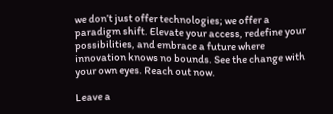we don’t just offer technologies; we offer a paradigm shift. Elevate your access, redefine your possibilities, and embrace a future where innovation knows no bounds. See the change with your own eyes. Reach out now.

Leave a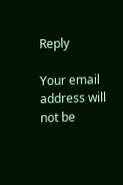Reply

Your email address will not be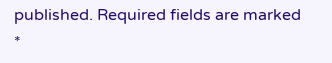published. Required fields are marked *